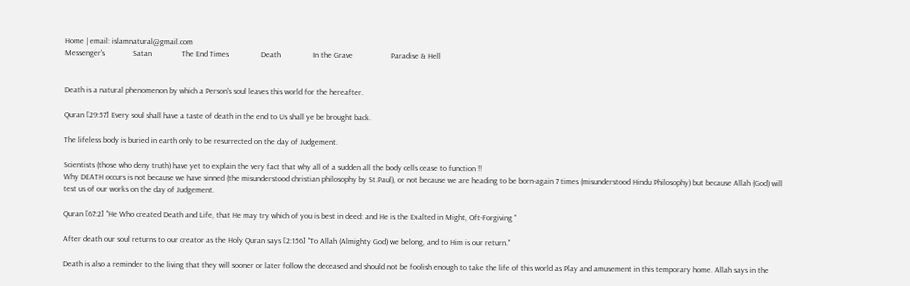Home | email: islamnatural@gmail.com
Messenger's              Satan               The End Times                Death                In the Grave                   Paradise & Hell


Death is a natural phenomenon by which a Person's soul leaves this world for the hereafter.

Quran [29:57] Every soul shall have a taste of death in the end to Us shall ye be brought back.

The lifeless body is buried in earth only to be resurrected on the day of Judgement.

Scientists (those who deny truth) have yet to explain the very fact that why all of a sudden all the body cells cease to function !!
Why DEATH occurs is not because we have sinned (the misunderstood christian philosophy by St.Paul), or not because we are heading to be born-again 7 times (misunderstood Hindu Philosophy) but because Allah (God) will test us of our works on the day of Judgement.

Quran [67:2] "He Who created Death and Life, that He may try which of you is best in deed: and He is the Exalted in Might, Oft-Forgiving "

After death our soul returns to our creator as the Holy Quran says [2:156] "To Allah (Almighty God) we belong, and to Him is our return."

Death is also a reminder to the living that they will sooner or later follow the deceased and should not be foolish enough to take the life of this world as Play and amusement in this temporary home. Allah says in the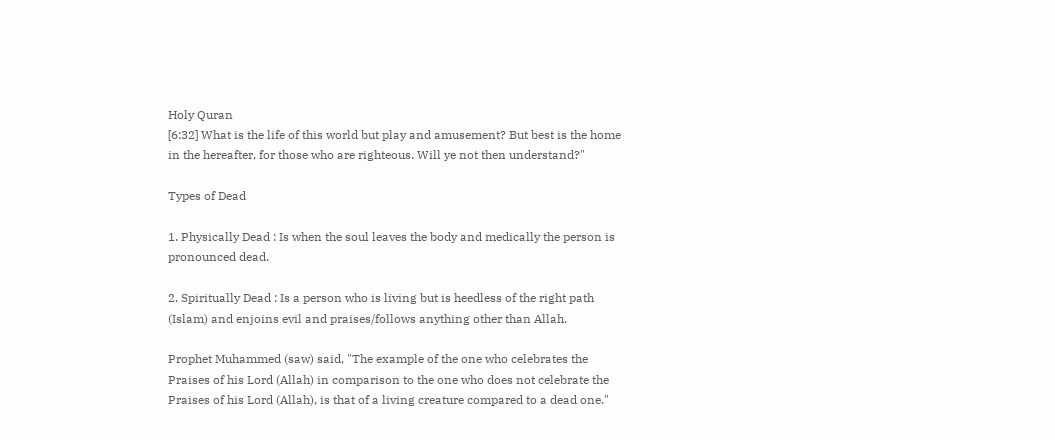Holy Quran
[6:32] What is the life of this world but play and amusement? But best is the home in the hereafter, for those who are righteous. Will ye not then understand?"

Types of Dead

1. Physically Dead : Is when the soul leaves the body and medically the person is pronounced dead.

2. Spiritually Dead : Is a person who is living but is heedless of the right path (Islam) and enjoins evil and praises/follows anything other than Allah.

Prophet Muhammed (saw) said, "The example of the one who celebrates the Praises of his Lord (Allah) in comparison to the one who does not celebrate the Praises of his Lord (Allah), is that of a living creature compared to a dead one."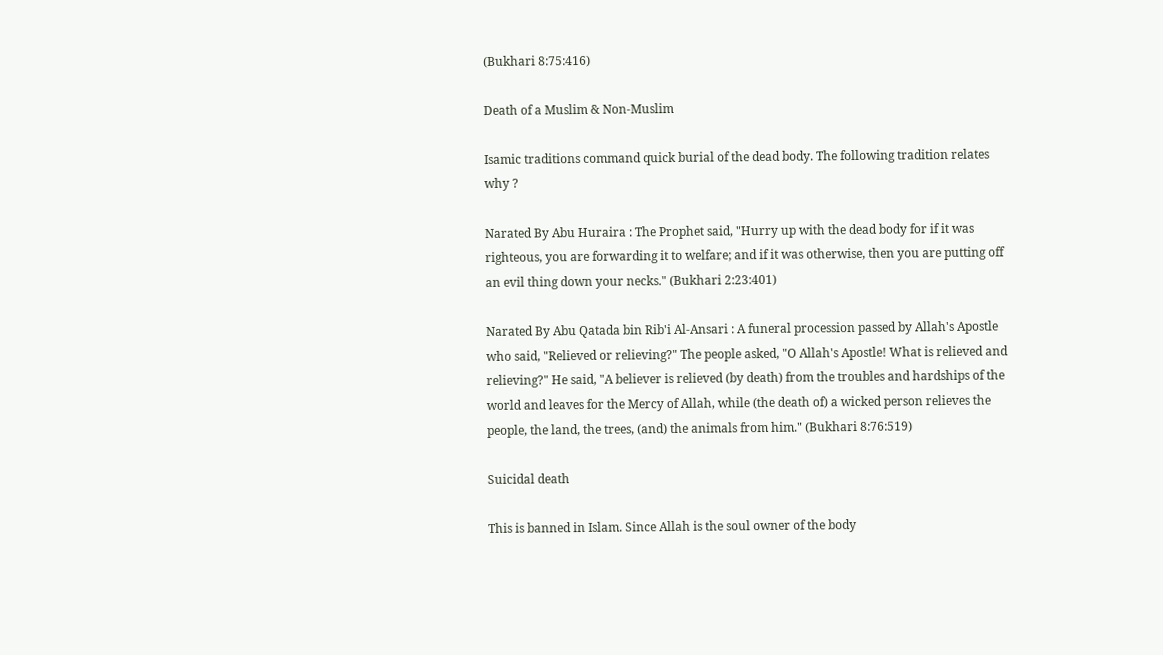(Bukhari 8:75:416)

Death of a Muslim & Non-Muslim

Isamic traditions command quick burial of the dead body. The following tradition relates why ?

Narated By Abu Huraira : The Prophet said, "Hurry up with the dead body for if it was righteous, you are forwarding it to welfare; and if it was otherwise, then you are putting off an evil thing down your necks." (Bukhari 2:23:401)

Narated By Abu Qatada bin Rib'i Al-Ansari : A funeral procession passed by Allah's Apostle who said, "Relieved or relieving?" The people asked, "O Allah's Apostle! What is relieved and relieving?" He said, "A believer is relieved (by death) from the troubles and hardships of the world and leaves for the Mercy of Allah, while (the death of) a wicked person relieves the people, the land, the trees, (and) the animals from him." (Bukhari 8:76:519)

Suicidal death

This is banned in Islam. Since Allah is the soul owner of the body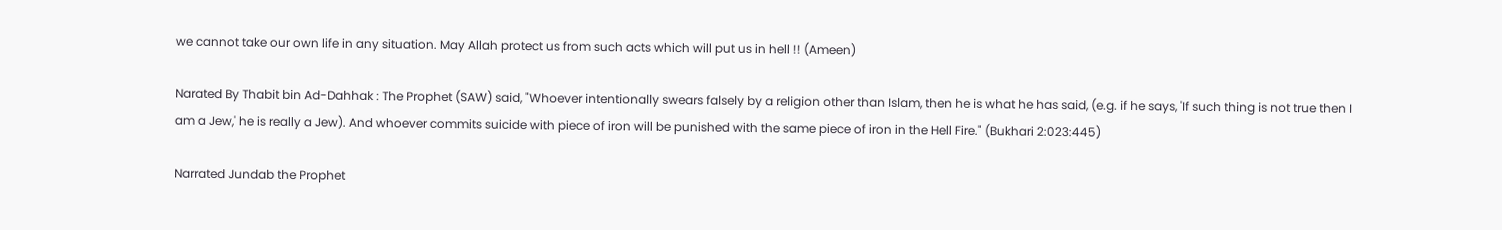we cannot take our own life in any situation. May Allah protect us from such acts which will put us in hell !! (Ameen)

Narated By Thabit bin Ad-Dahhak : The Prophet (SAW) said, "Whoever intentionally swears falsely by a religion other than Islam, then he is what he has said, (e.g. if he says, 'If such thing is not true then I am a Jew,' he is really a Jew). And whoever commits suicide with piece of iron will be punished with the same piece of iron in the Hell Fire." (Bukhari 2:023:445)

Narrated Jundab the Prophet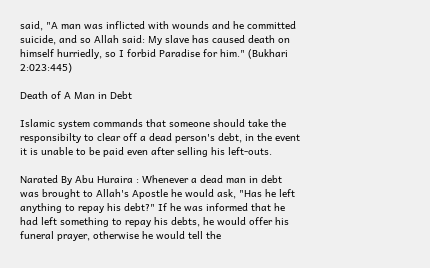said, "A man was inflicted with wounds and he committed suicide, and so Allah said: My slave has caused death on
himself hurriedly, so I forbid Paradise for him." (Bukhari 2:023:445)

Death of A Man in Debt

Islamic system commands that someone should take the responsibilty to clear off a dead person's debt, in the event it is unable to be paid even after selling his left-outs.

Narated By Abu Huraira : Whenever a dead man in debt was brought to Allah's Apostle he would ask, "Has he left anything to repay his debt?" If he was informed that he had left something to repay his debts, he would offer his funeral prayer, otherwise he would tell the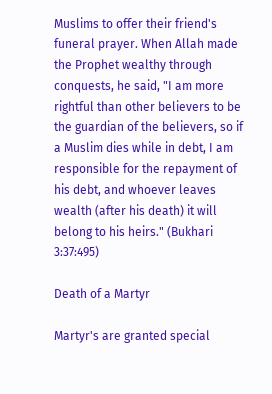Muslims to offer their friend's funeral prayer. When Allah made the Prophet wealthy through conquests, he said, "I am more rightful than other believers to be the guardian of the believers, so if a Muslim dies while in debt, I am responsible for the repayment of his debt, and whoever leaves wealth (after his death) it will belong to his heirs." (Bukhari 3:37:495)

Death of a Martyr

Martyr's are granted special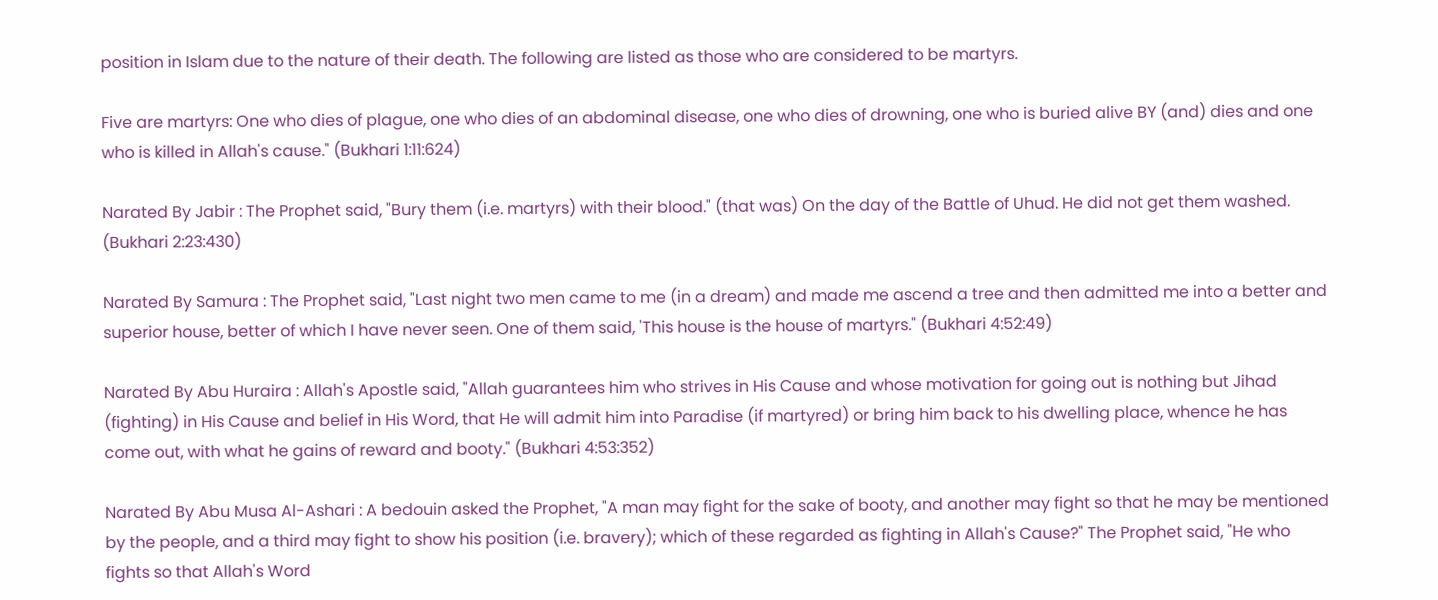position in Islam due to the nature of their death. The following are listed as those who are considered to be martyrs.

Five are martyrs: One who dies of plague, one who dies of an abdominal disease, one who dies of drowning, one who is buried alive BY (and) dies and one who is killed in Allah's cause." (Bukhari 1:11:624)

Narated By Jabir : The Prophet said, "Bury them (i.e. martyrs) with their blood." (that was) On the day of the Battle of Uhud. He did not get them washed. (Bukhari 2:23:430)

Narated By Samura : The Prophet said, "Last night two men came to me (in a dream) and made me ascend a tree and then admitted me into a better and superior house, better of which I have never seen. One of them said, 'This house is the house of martyrs." (Bukhari 4:52:49)

Narated By Abu Huraira : Allah's Apostle said, "Allah guarantees him who strives in His Cause and whose motivation for going out is nothing but Jihad (fighting) in His Cause and belief in His Word, that He will admit him into Paradise (if martyred) or bring him back to his dwelling place, whence he has come out, with what he gains of reward and booty." (Bukhari 4:53:352)

Narated By Abu Musa Al-Ashari : A bedouin asked the Prophet, "A man may fight for the sake of booty, and another may fight so that he may be mentioned by the people, and a third may fight to show his position (i.e. bravery); which of these regarded as fighting in Allah's Cause?" The Prophet said, "He who fights so that Allah's Word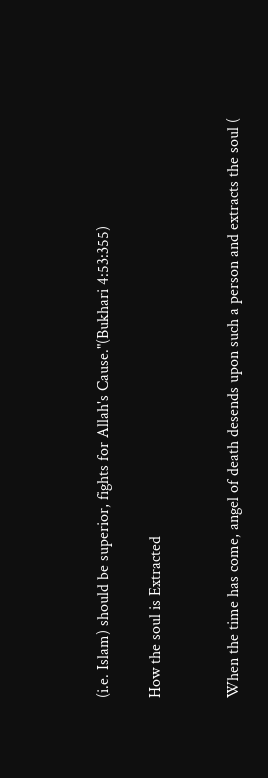(i.e. Islam) should be superior, fights for Allah's Cause."(Bukhari 4:53:355)

How the soul is Extracted


When the time has come, angel of death desends upon such a person and extracts the soul (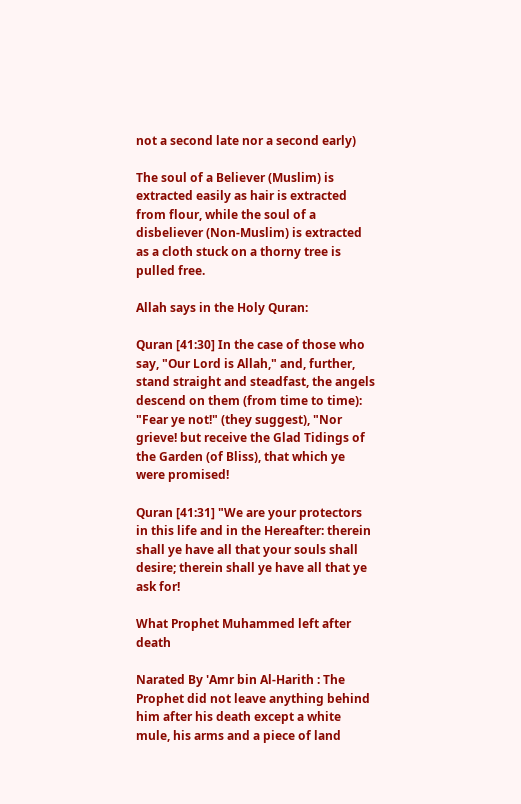not a second late nor a second early)

The soul of a Believer (Muslim) is extracted easily as hair is extracted from flour, while the soul of a disbeliever (Non-Muslim) is extracted as a cloth stuck on a thorny tree is pulled free.

Allah says in the Holy Quran:

Quran [41:30] In the case of those who say, "Our Lord is Allah," and, further, stand straight and steadfast, the angels descend on them (from time to time): "Fear ye not!" (they suggest), "Nor grieve! but receive the Glad Tidings of the Garden (of Bliss), that which ye were promised!

Quran [41:31] "We are your protectors in this life and in the Hereafter: therein shall ye have all that your souls shall desire; therein shall ye have all that ye ask for!

What Prophet Muhammed left after death

Narated By 'Amr bin Al-Harith : The Prophet did not leave anything behind him after his death except a white mule, his arms and a piece of land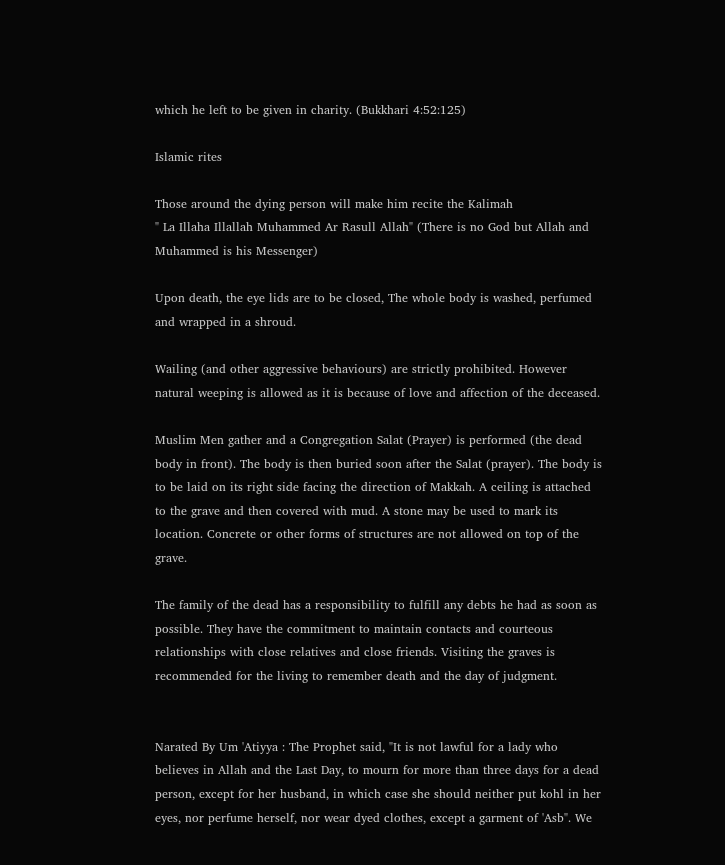which he left to be given in charity. (Bukkhari 4:52:125)

Islamic rites

Those around the dying person will make him recite the Kalimah
" La Illaha Illallah Muhammed Ar Rasull Allah" (There is no God but Allah and Muhammed is his Messenger)

Upon death, the eye lids are to be closed, The whole body is washed, perfumed and wrapped in a shroud.

Wailing (and other aggressive behaviours) are strictly prohibited. However natural weeping is allowed as it is because of love and affection of the deceased.

Muslim Men gather and a Congregation Salat (Prayer) is performed (the dead body in front). The body is then buried soon after the Salat (prayer). The body is to be laid on its right side facing the direction of Makkah. A ceiling is attached to the grave and then covered with mud. A stone may be used to mark its location. Concrete or other forms of structures are not allowed on top of the grave.

The family of the dead has a responsibility to fulfill any debts he had as soon as possible. They have the commitment to maintain contacts and courteous relationships with close relatives and close friends. Visiting the graves is recommended for the living to remember death and the day of judgment.


Narated By Um 'Atiyya : The Prophet said, "It is not lawful for a lady who believes in Allah and the Last Day, to mourn for more than three days for a dead person, except for her husband, in which case she should neither put kohl in her eyes, nor perfume herself, nor wear dyed clothes, except a garment of 'Asb". We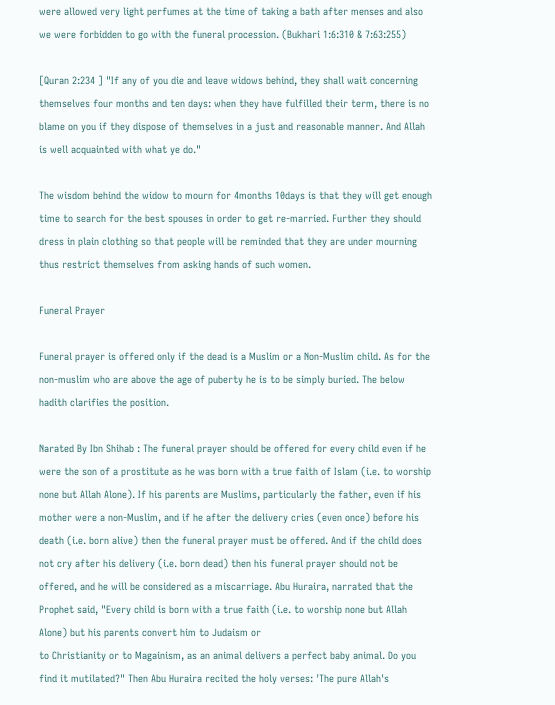were allowed very light perfumes at the time of taking a bath after menses and also we were forbidden to go with the funeral procession. (Bukhari 1:6:310 & 7:63:255)

[Quran 2:234 ] "If any of you die and leave widows behind, they shall wait concerning themselves four months and ten days: when they have fulfilled their term, there is no blame on you if they dispose of themselves in a just and reasonable manner. And Allah is well acquainted with what ye do."

The wisdom behind the widow to mourn for 4months 10days is that they will get enough time to search for the best spouses in order to get re-married. Further they should dress in plain clothing so that people will be reminded that they are under mourning thus restrict themselves from asking hands of such women.

Funeral Prayer

Funeral prayer is offered only if the dead is a Muslim or a Non-Muslim child. As for the non-muslim who are above the age of puberty he is to be simply buried. The below hadith clarifies the position.

Narated By Ibn Shihab : The funeral prayer should be offered for every child even if he were the son of a prostitute as he was born with a true faith of Islam (i.e. to worship none but Allah Alone). If his parents are Muslims, particularly the father, even if his mother were a non-Muslim, and if he after the delivery cries (even once) before his death (i.e. born alive) then the funeral prayer must be offered. And if the child does not cry after his delivery (i.e. born dead) then his funeral prayer should not be offered, and he will be considered as a miscarriage. Abu Huraira, narrated that the Prophet said, "Every child is born with a true faith (i.e. to worship none but Allah Alone) but his parents convert him to Judaism or
to Christianity or to Magainism, as an animal delivers a perfect baby animal. Do you find it mutilated?" Then Abu Huraira recited the holy verses: 'The pure Allah's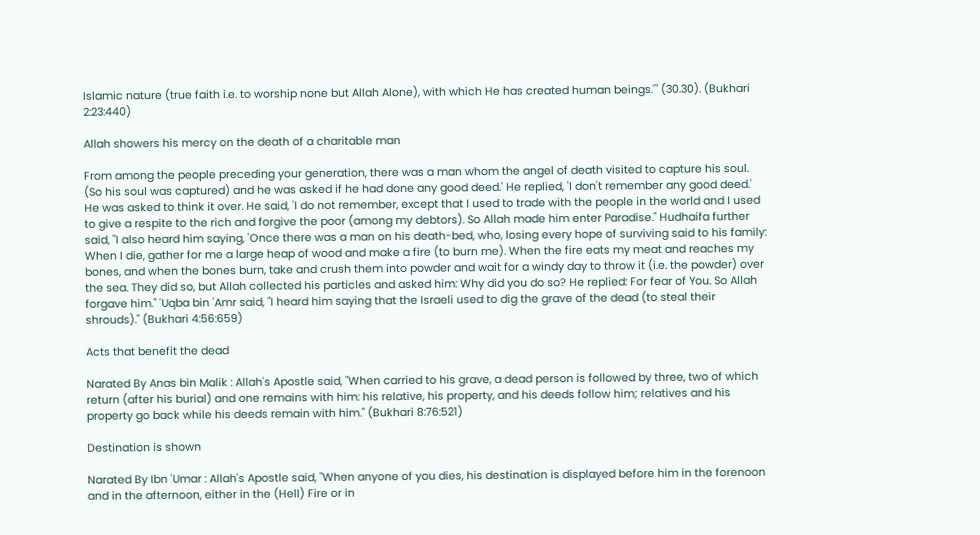Islamic nature (true faith i.e. to worship none but Allah Alone), with which He has created human beings.'" (30.30). (Bukhari 2:23:440)

Allah showers his mercy on the death of a charitable man

From among the people preceding your generation, there was a man whom the angel of death visited to capture his soul. (So his soul was captured) and he was asked if he had done any good deed.' He replied, 'I don't remember any good deed.' He was asked to think it over. He said, 'I do not remember, except that I used to trade with the people in the world and I used to give a respite to the rich and forgive the poor (among my debtors). So Allah made him enter Paradise." Hudhaifa further said, "I also heard him saying, 'Once there was a man on his death-bed, who, losing every hope of surviving said to his family: When I die, gather for me a large heap of wood and make a fire (to burn me). When the fire eats my meat and reaches my bones, and when the bones burn, take and crush them into powder and wait for a windy day to throw it (i.e. the powder) over the sea. They did so, but Allah collected his particles and asked him: Why did you do so? He replied: For fear of You. So Allah forgave him." 'Uqba bin 'Amr said, "I heard him saying that the Israeli used to dig the grave of the dead (to steal their shrouds)." (Bukhari 4:56:659)

Acts that benefit the dead

Narated By Anas bin Malik : Allah's Apostle said, "When carried to his grave, a dead person is followed by three, two of which return (after his burial) and one remains with him: his relative, his property, and his deeds follow him; relatives and his property go back while his deeds remain with him." (Bukhari 8:76:521)

Destination is shown

Narated By Ibn 'Umar : Allah's Apostle said, "When anyone of you dies, his destination is displayed before him in the forenoon and in the afternoon, either in the (Hell) Fire or in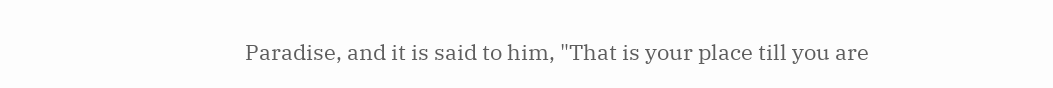Paradise, and it is said to him, "That is your place till you are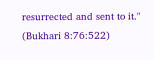resurrected and sent to it." (Bukhari 8:76:522)